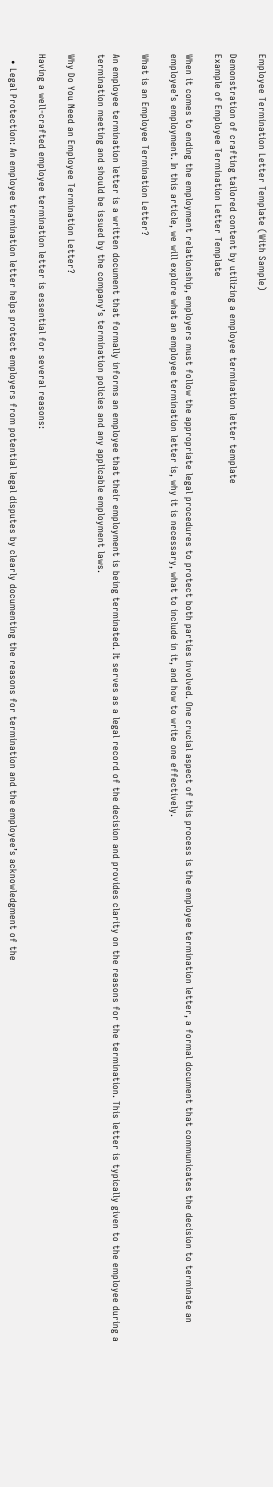Employee Termination Letter Template (With Sample)

Demonstration of crafting tailored content by utilizing a employee termination letter template
Example of Employee Termination Letter Template

When it comes to ending the employment relationship, employers must follow the appropriate legal procedures to protect both parties involved. One crucial aspect of this process is the employee termination letter, a formal document that communicates the decision to terminate an employee’s employment. In this article, we will explore what an employee termination letter is, why it is necessary, what to include in it, and how to write one effectively.

What is an Employee Termination Letter?

An employee termination letter is a written document that formally informs an employee that their employment is being terminated. It serves as a legal record of the decision and provides clarity on the reasons for the termination. This letter is typically given to the employee during a termination meeting and should be issued by the company’s termination policies and any applicable employment laws.

Why Do You Need an Employee Termination Letter?

Having a well-crafted employee termination letter is essential for several reasons:

  • Legal Protection: An employee termination letter helps protect employers from potential legal disputes by clearly documenting the reasons for termination and the employee’s acknowledgment of the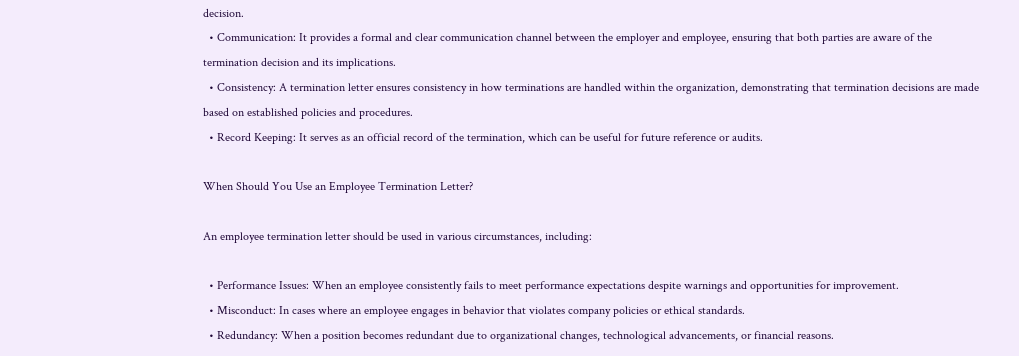decision.
  • Communication: It provides a formal and clear communication channel between the employer and employee, ensuring that both parties are aware of the termination decision and its implications.
  • Consistency: A termination letter ensures consistency in how terminations are handled within the organization, demonstrating that termination decisions are made based on established policies and procedures.
  • Record Keeping: It serves as an official record of the termination, which can be useful for future reference or audits.

When Should You Use an Employee Termination Letter?

An employee termination letter should be used in various circumstances, including:

  • Performance Issues: When an employee consistently fails to meet performance expectations despite warnings and opportunities for improvement.
  • Misconduct: In cases where an employee engages in behavior that violates company policies or ethical standards.
  • Redundancy: When a position becomes redundant due to organizational changes, technological advancements, or financial reasons.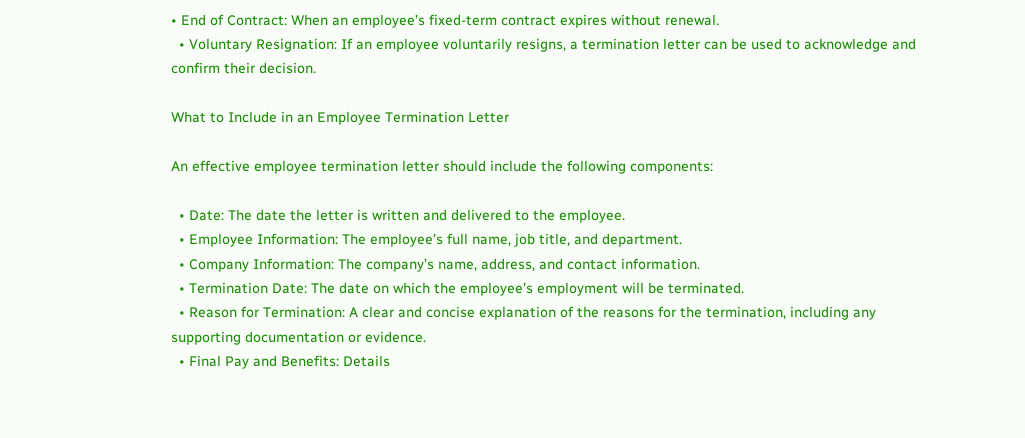• End of Contract: When an employee’s fixed-term contract expires without renewal.
  • Voluntary Resignation: If an employee voluntarily resigns, a termination letter can be used to acknowledge and confirm their decision.

What to Include in an Employee Termination Letter

An effective employee termination letter should include the following components:

  • Date: The date the letter is written and delivered to the employee.
  • Employee Information: The employee’s full name, job title, and department.
  • Company Information: The company’s name, address, and contact information.
  • Termination Date: The date on which the employee’s employment will be terminated.
  • Reason for Termination: A clear and concise explanation of the reasons for the termination, including any supporting documentation or evidence.
  • Final Pay and Benefits: Details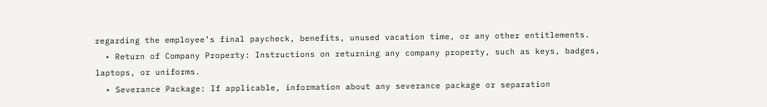regarding the employee’s final paycheck, benefits, unused vacation time, or any other entitlements.
  • Return of Company Property: Instructions on returning any company property, such as keys, badges, laptops, or uniforms.
  • Severance Package: If applicable, information about any severance package or separation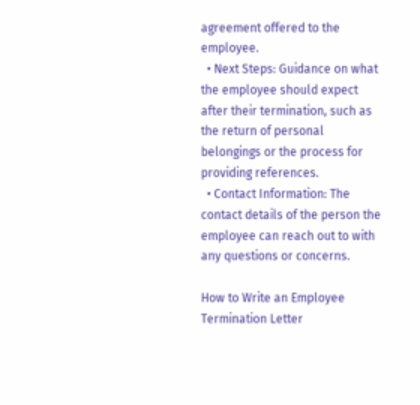agreement offered to the employee.
  • Next Steps: Guidance on what the employee should expect after their termination, such as the return of personal belongings or the process for providing references.
  • Contact Information: The contact details of the person the employee can reach out to with any questions or concerns.

How to Write an Employee Termination Letter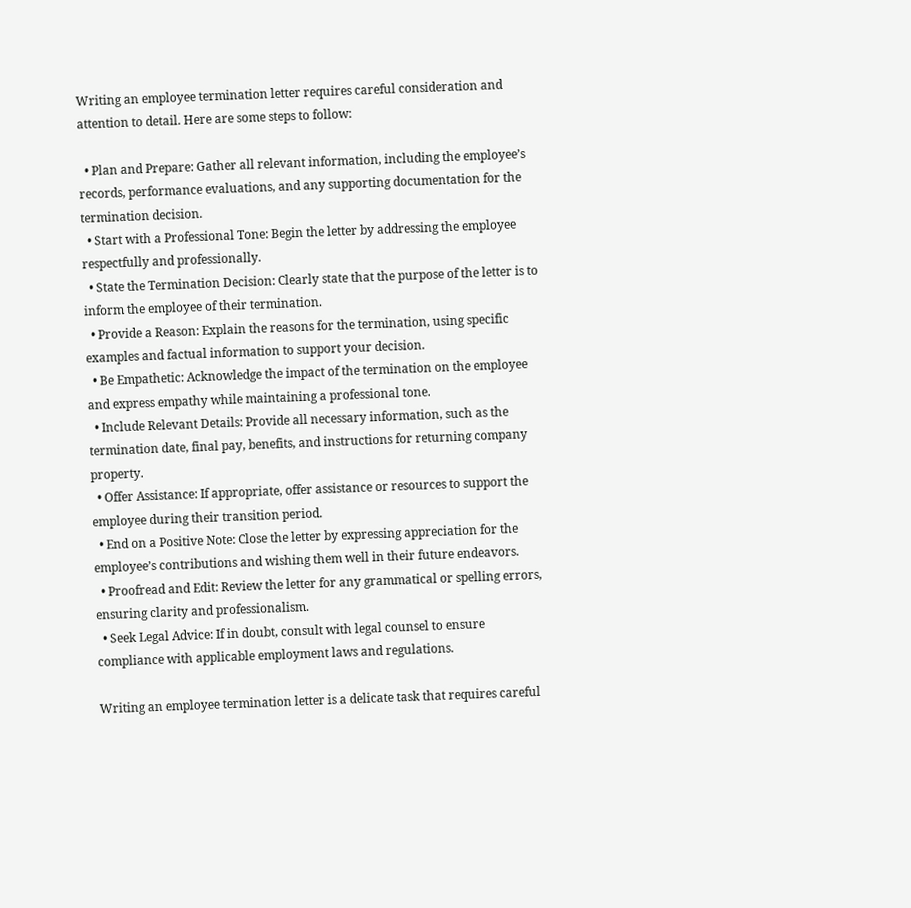Writing an employee termination letter requires careful consideration and attention to detail. Here are some steps to follow:

  • Plan and Prepare: Gather all relevant information, including the employee’s records, performance evaluations, and any supporting documentation for the termination decision.
  • Start with a Professional Tone: Begin the letter by addressing the employee respectfully and professionally.
  • State the Termination Decision: Clearly state that the purpose of the letter is to inform the employee of their termination.
  • Provide a Reason: Explain the reasons for the termination, using specific examples and factual information to support your decision.
  • Be Empathetic: Acknowledge the impact of the termination on the employee and express empathy while maintaining a professional tone.
  • Include Relevant Details: Provide all necessary information, such as the termination date, final pay, benefits, and instructions for returning company property.
  • Offer Assistance: If appropriate, offer assistance or resources to support the employee during their transition period.
  • End on a Positive Note: Close the letter by expressing appreciation for the employee’s contributions and wishing them well in their future endeavors.
  • Proofread and Edit: Review the letter for any grammatical or spelling errors, ensuring clarity and professionalism.
  • Seek Legal Advice: If in doubt, consult with legal counsel to ensure compliance with applicable employment laws and regulations.

Writing an employee termination letter is a delicate task that requires careful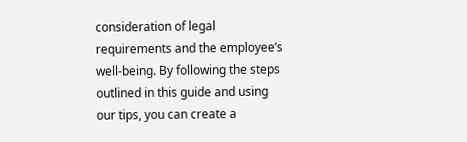consideration of legal requirements and the employee’s well-being. By following the steps outlined in this guide and using our tips, you can create a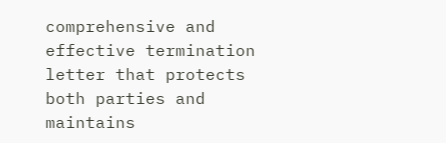comprehensive and effective termination letter that protects both parties and maintains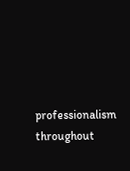professionalism throughout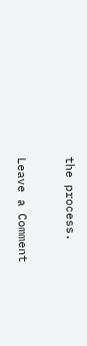the process.

Leave a Comment